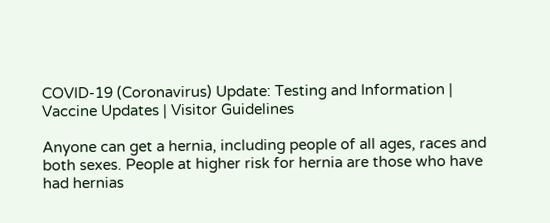COVID-19 (Coronavirus) Update: Testing and Information | Vaccine Updates | Visitor Guidelines

Anyone can get a hernia, including people of all ages, races and both sexes. People at higher risk for hernia are those who have had hernias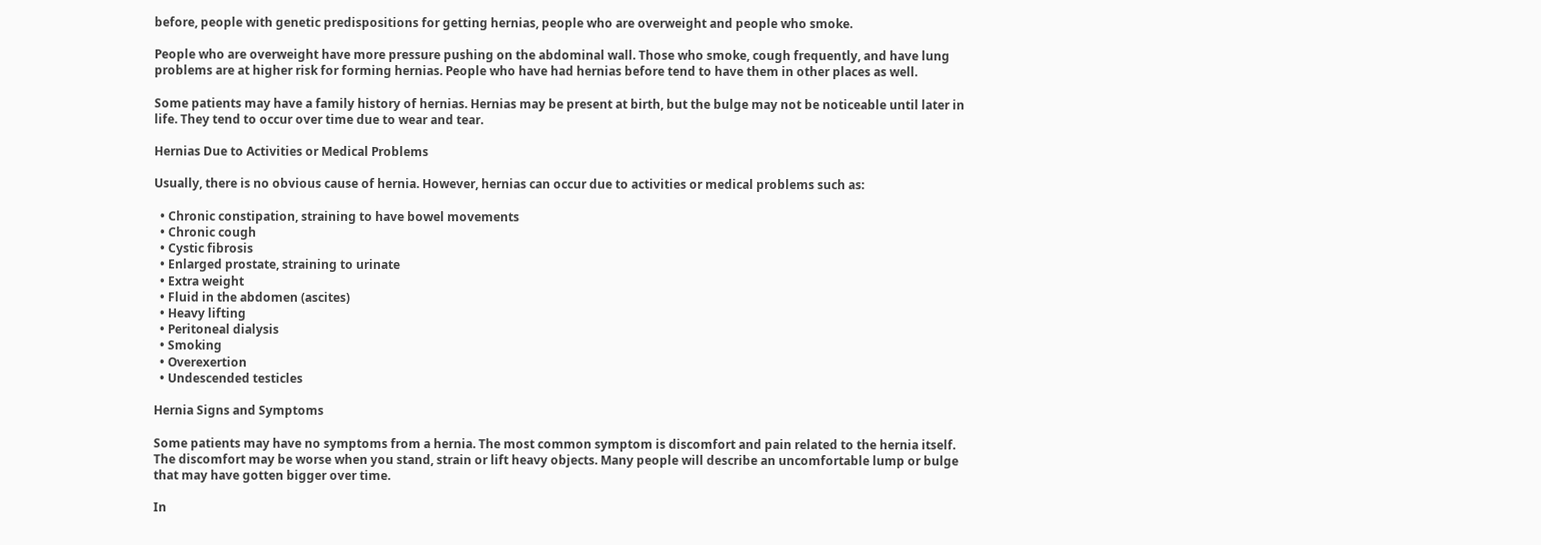before, people with genetic predispositions for getting hernias, people who are overweight and people who smoke.

People who are overweight have more pressure pushing on the abdominal wall. Those who smoke, cough frequently, and have lung problems are at higher risk for forming hernias. People who have had hernias before tend to have them in other places as well.

Some patients may have a family history of hernias. Hernias may be present at birth, but the bulge may not be noticeable until later in life. They tend to occur over time due to wear and tear.

Hernias Due to Activities or Medical Problems

Usually, there is no obvious cause of hernia. However, hernias can occur due to activities or medical problems such as:

  • Chronic constipation, straining to have bowel movements
  • Chronic cough
  • Cystic fibrosis
  • Enlarged prostate, straining to urinate
  • Extra weight
  • Fluid in the abdomen (ascites)
  • Heavy lifting
  • Peritoneal dialysis
  • Smoking
  • Overexertion
  • Undescended testicles

Hernia Signs and Symptoms

Some patients may have no symptoms from a hernia. The most common symptom is discomfort and pain related to the hernia itself. The discomfort may be worse when you stand, strain or lift heavy objects. Many people will describe an uncomfortable lump or bulge that may have gotten bigger over time.

In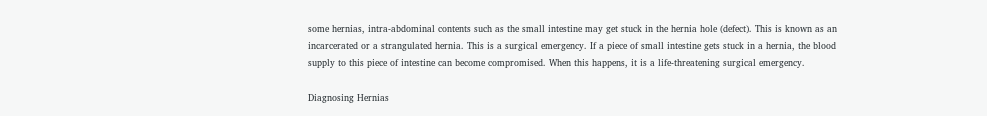some hernias, intra-abdominal contents such as the small intestine may get stuck in the hernia hole (defect). This is known as an incarcerated or a strangulated hernia. This is a surgical emergency. If a piece of small intestine gets stuck in a hernia, the blood supply to this piece of intestine can become compromised. When this happens, it is a life-threatening surgical emergency.

Diagnosing Hernias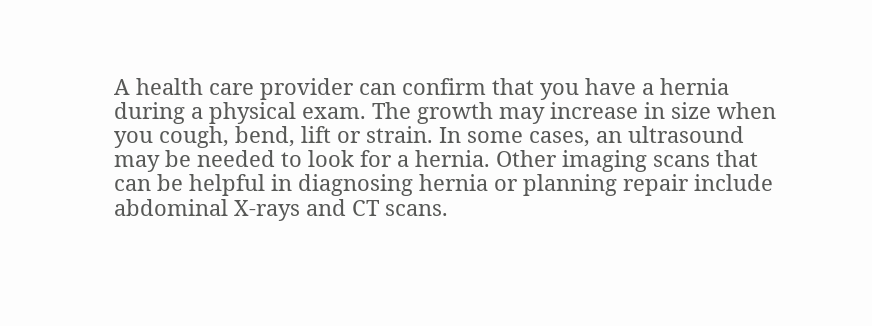A health care provider can confirm that you have a hernia during a physical exam. The growth may increase in size when you cough, bend, lift or strain. In some cases, an ultrasound may be needed to look for a hernia. Other imaging scans that can be helpful in diagnosing hernia or planning repair include abdominal X-rays and CT scans.